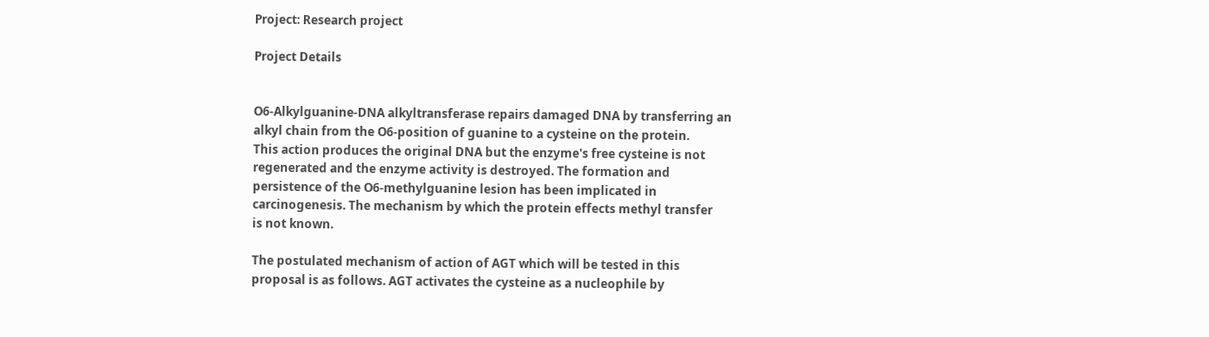Project: Research project

Project Details


O6-Alkylguanine-DNA alkyltransferase repairs damaged DNA by transferring an
alkyl chain from the O6-position of guanine to a cysteine on the protein.
This action produces the original DNA but the enzyme's free cysteine is not
regenerated and the enzyme activity is destroyed. The formation and
persistence of the O6-methylguanine lesion has been implicated in
carcinogenesis. The mechanism by which the protein effects methyl transfer
is not known.

The postulated mechanism of action of AGT which will be tested in this
proposal is as follows. AGT activates the cysteine as a nucleophile by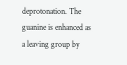deprotonation. The guanine is enhanced as a leaving group by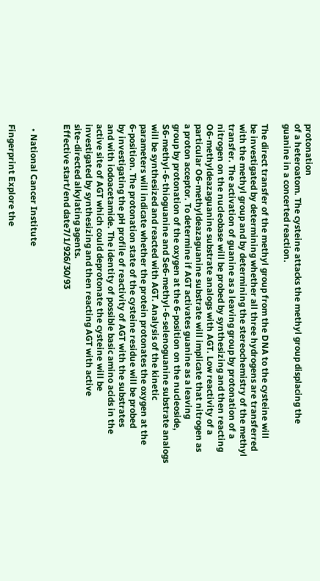protonation
of a heteroatom. The cysteine attacks the methyl group displacing the
guanine in a concerted reaction.

The direct transfer of the methyl group from the DNA to the cysteine will
be investigated by determining whether all three hydrogens are transferred
with the methyl group and by determining the stereochemistry of the methyl
transfer. The activation of guanine as a leaving group by protonation of a
nitrogen on the nucleobase will be probed by synthesizing and then reacting
O6-methyldeazaguanine substrate analogs with AGT. Low reactivity of a
particular O6-methyldeazaguanine substrate will implicate that nitrogen as
a proton acceptor. To determine if AGT activates guanine as a leaving
group by protonation of the oxygen at the 6-position on the nucleoside,
S6-methyl-6-thioguanine and Se6-methyl-6-selenoguanine substrate analogs
will be synthesized and reacted with AGT. Analysis of the kinetic
parameters will indicate whether the protein protonates the oxygen at the
6-position. The protonation state of the cysteine residue will be probed
by investigating the pH profile of reactivity of AGT with the substrates
and with iodoacetamide. The identity of possible basic amino acids in the
active site of AGT which could deprotonate the cysteine will be
investigated by synthesizing and then reacting AGT with active
site-directed alkylating agents.
Effective start/end date7/1/926/30/93


  • National Cancer Institute

Fingerprint Explore the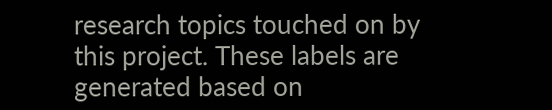research topics touched on by this project. These labels are generated based on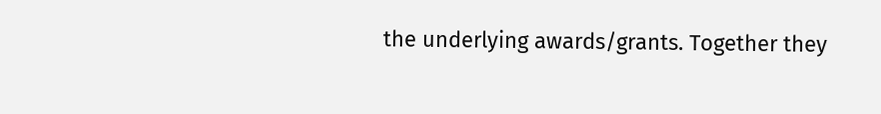the underlying awards/grants. Together they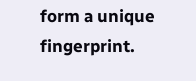form a unique fingerprint.